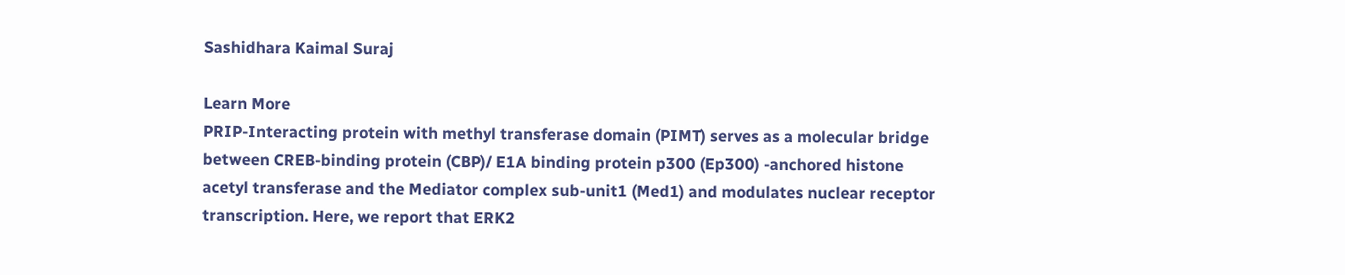Sashidhara Kaimal Suraj

Learn More
PRIP-Interacting protein with methyl transferase domain (PIMT) serves as a molecular bridge between CREB-binding protein (CBP)/ E1A binding protein p300 (Ep300) -anchored histone acetyl transferase and the Mediator complex sub-unit1 (Med1) and modulates nuclear receptor transcription. Here, we report that ERK2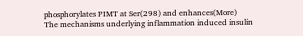phosphorylates PIMT at Ser(298) and enhances(More)
The mechanisms underlying inflammation induced insulin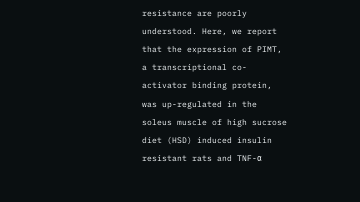resistance are poorly understood. Here, we report that the expression of PIMT, a transcriptional co-activator binding protein, was up-regulated in the soleus muscle of high sucrose diet (HSD) induced insulin resistant rats and TNF-α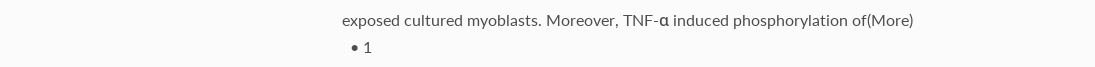exposed cultured myoblasts. Moreover, TNF-α induced phosphorylation of(More)
  • 1